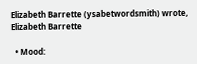Elizabeth Barrette (ysabetwordsmith) wrote,
Elizabeth Barrette

  • Mood: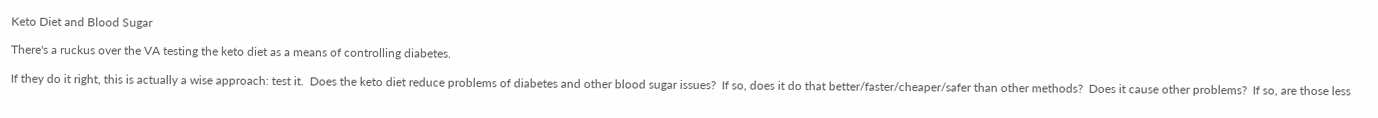Keto Diet and Blood Sugar

There's a ruckus over the VA testing the keto diet as a means of controlling diabetes.

If they do it right, this is actually a wise approach: test it.  Does the keto diet reduce problems of diabetes and other blood sugar issues?  If so, does it do that better/faster/cheaper/safer than other methods?  Does it cause other problems?  If so, are those less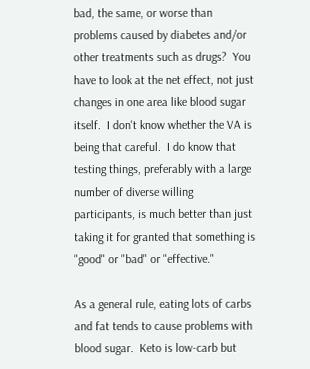bad, the same, or worse than problems caused by diabetes and/or other treatments such as drugs?  You have to look at the net effect, not just changes in one area like blood sugar itself.  I don't know whether the VA is being that careful.  I do know that testing things, preferably with a large number of diverse willing participants, is much better than just taking it for granted that something is "good" or "bad" or "effective."

As a general rule, eating lots of carbs and fat tends to cause problems with blood sugar.  Keto is low-carb but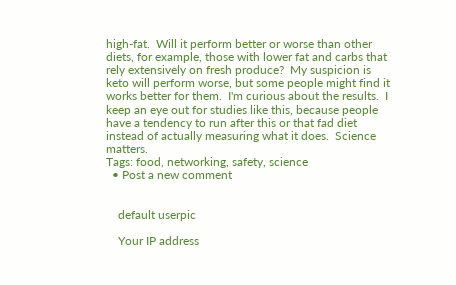high-fat.  Will it perform better or worse than other diets, for example, those with lower fat and carbs that rely extensively on fresh produce?  My suspicion is keto will perform worse, but some people might find it works better for them.  I'm curious about the results.  I keep an eye out for studies like this, because people have a tendency to run after this or that fad diet instead of actually measuring what it does.  Science matters.
Tags: food, networking, safety, science
  • Post a new comment


    default userpic

    Your IP address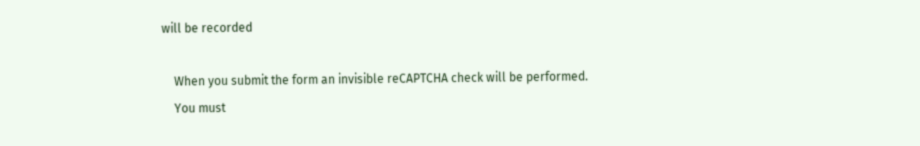will be recorded

    When you submit the form an invisible reCAPTCHA check will be performed.
    You must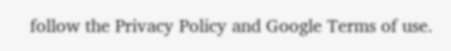follow the Privacy Policy and Google Terms of use.